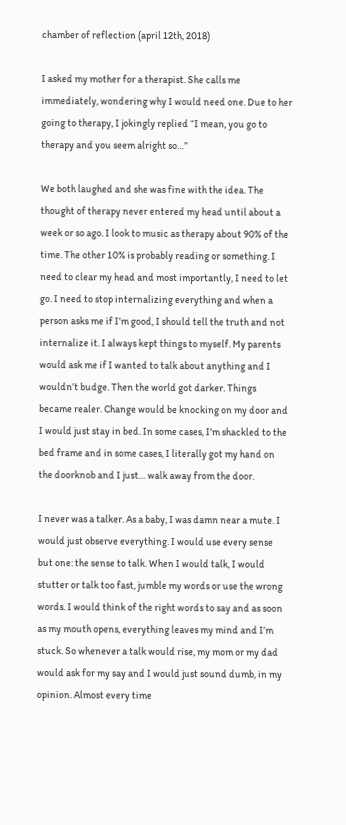chamber of reflection (april 12th, 2018)

I asked my mother for a therapist. She calls me immediately, wondering why I would need one. Due to her going to therapy, I jokingly replied “I mean, you go to therapy and you seem alright so…”

We both laughed and she was fine with the idea. The thought of therapy never entered my head until about a week or so ago. I look to music as therapy about 90% of the time. The other 10% is probably reading or something. I need to clear my head and most importantly, I need to let go. I need to stop internalizing everything and when a person asks me if I’m good, I should tell the truth and not internalize it. I always kept things to myself. My parents would ask me if I wanted to talk about anything and I wouldn’t budge. Then the world got darker. Things became realer. Change would be knocking on my door and I would just stay in bed. In some cases, I’m shackled to the bed frame and in some cases, I literally got my hand on the doorknob and I just… walk away from the door.

I never was a talker. As a baby, I was damn near a mute. I would just observe everything. I would use every sense but one: the sense to talk. When I would talk, I would stutter or talk too fast, jumble my words or use the wrong words. I would think of the right words to say and as soon as my mouth opens, everything leaves my mind and I’m stuck. So whenever a talk would rise, my mom or my dad would ask for my say and I would just sound dumb, in my opinion. Almost every time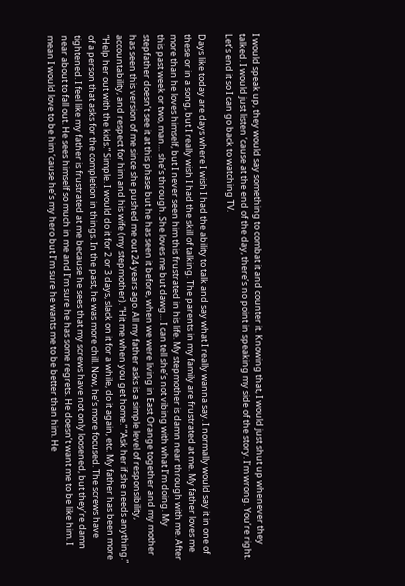I would speak up, they would say something to combat it and counter it. Knowing that, I would just shut up whenever they talked. I would just listen ‘cause at the end of the day, there’s no point in speaking my side of the story. I’m wrong. You’re right. Let’s end it so I can go back to watching TV.

Days like today are days where I wish I had the ability to talk and say what I really wanna say. I normally would say it in one of these or in a song, but I really wish I had the skill of talking. The parents in my family are frustrated at me. My father loves me more than he loves himself, but I never seen him this frustrated in his life. My stepmother is damn near through with me. After this past week or two, man… she’s through. She loves me but dawg… I can tell she’s not vibing with what I’m doing. My stepfather doesn’t see it at this phase but he has seen it before, when we were living in East Orange together and my mother has seen this version of me since she pushed me out 24 years ago. All my father asks is a simple level of responsibility, accountability, and respect for him and his wife (my stepmother). “Hit me when you get home.” “Ask her if she needs anything.” “Help her out with the kids.” Simple. I would do it for 2 or 3 days, slack on it for a while, do it again, etc. My father has been more of a person that asks for the completion in things. In the past, he was more chill. Now, he’s more focused. The screws have tightened. I feel like my father is frustrated at me because he sees that my screws have not only loosened, but they’re damn near about to fall out. He sees himself so much in me and I’m sure he has some regrets. He doesn’t want me to be like him. I mean I would love to be him ‘cause he’s my hero but I’m sure he wants me to be better than him. He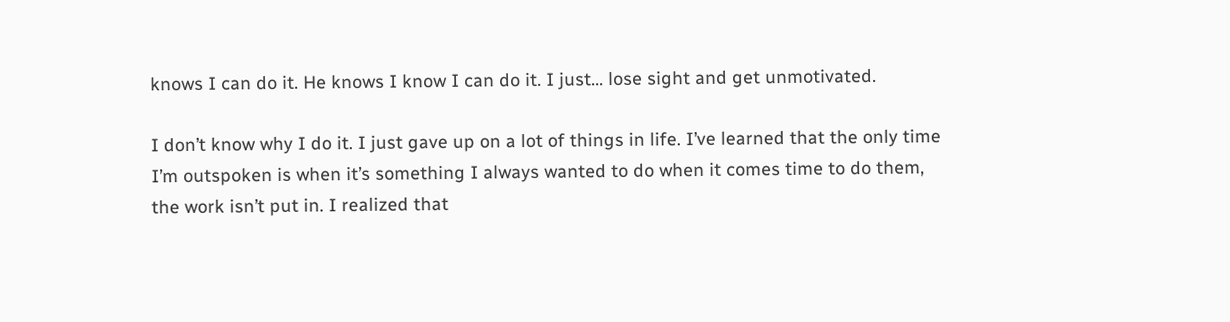knows I can do it. He knows I know I can do it. I just… lose sight and get unmotivated.

I don’t know why I do it. I just gave up on a lot of things in life. I’ve learned that the only time I’m outspoken is when it’s something I always wanted to do when it comes time to do them, the work isn’t put in. I realized that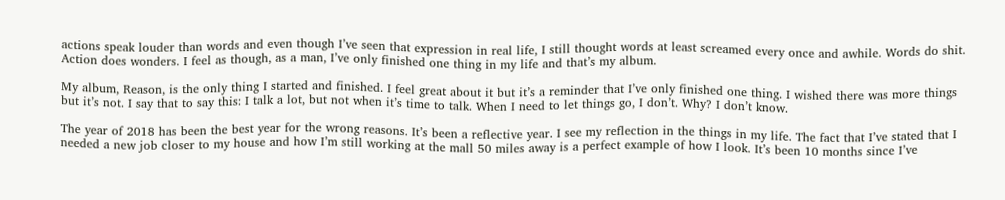actions speak louder than words and even though I’ve seen that expression in real life, I still thought words at least screamed every once and awhile. Words do shit. Action does wonders. I feel as though, as a man, I’ve only finished one thing in my life and that’s my album.

My album, Reason, is the only thing I started and finished. I feel great about it but it’s a reminder that I’ve only finished one thing. I wished there was more things but it’s not. I say that to say this: I talk a lot, but not when it’s time to talk. When I need to let things go, I don’t. Why? I don’t know.

The year of 2018 has been the best year for the wrong reasons. It’s been a reflective year. I see my reflection in the things in my life. The fact that I’ve stated that I needed a new job closer to my house and how I’m still working at the mall 50 miles away is a perfect example of how I look. It’s been 10 months since I’ve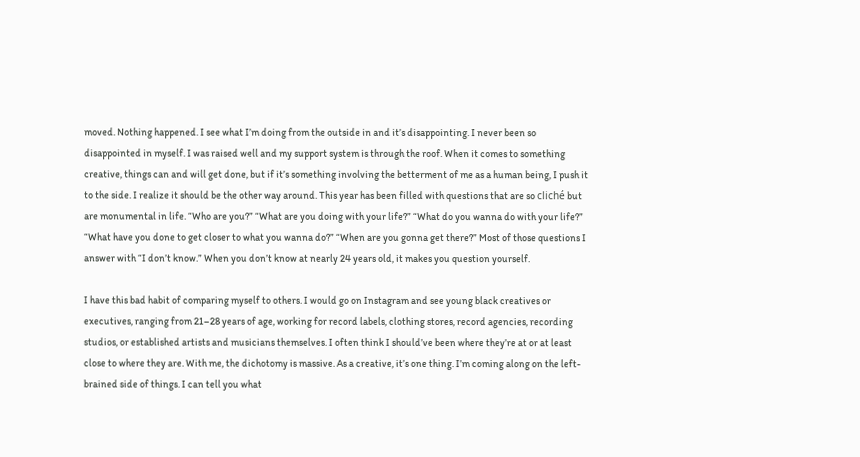moved. Nothing happened. I see what I’m doing from the outside in and it’s disappointing. I never been so disappointed in myself. I was raised well and my support system is through the roof. When it comes to something creative, things can and will get done, but if it’s something involving the betterment of me as a human being, I push it to the side. I realize it should be the other way around. This year has been filled with questions that are so cliché but are monumental in life. “Who are you?” “What are you doing with your life?” “What do you wanna do with your life?” “What have you done to get closer to what you wanna do?” “When are you gonna get there?” Most of those questions I answer with “I don’t know.” When you don’t know at nearly 24 years old, it makes you question yourself.

I have this bad habit of comparing myself to others. I would go on Instagram and see young black creatives or executives, ranging from 21–28 years of age, working for record labels, clothing stores, record agencies, recording studios, or established artists and musicians themselves. I often think I should’ve been where they’re at or at least close to where they are. With me, the dichotomy is massive. As a creative, it’s one thing. I’m coming along on the left-brained side of things. I can tell you what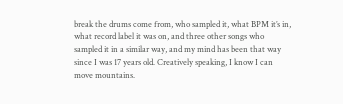break the drums come from, who sampled it, what BPM it’s in, what record label it was on, and three other songs who sampled it in a similar way, and my mind has been that way since I was 17 years old. Creatively speaking, I know I can move mountains.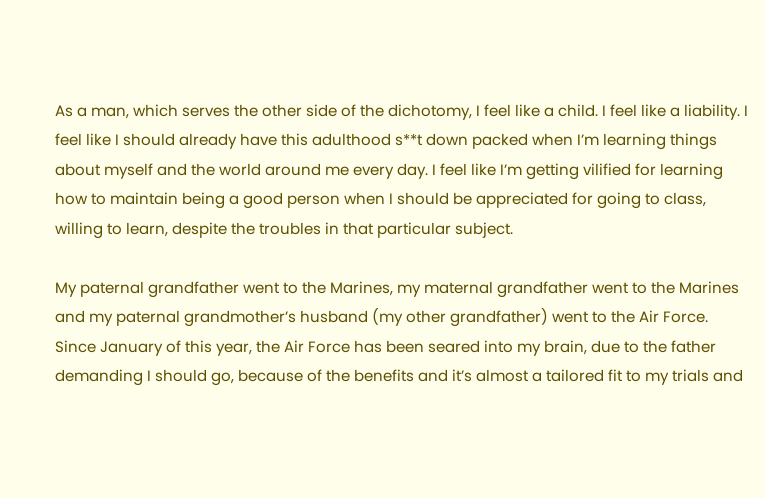As a man, which serves the other side of the dichotomy, I feel like a child. I feel like a liability. I feel like I should already have this adulthood s**t down packed when I’m learning things about myself and the world around me every day. I feel like I’m getting vilified for learning how to maintain being a good person when I should be appreciated for going to class, willing to learn, despite the troubles in that particular subject.

My paternal grandfather went to the Marines, my maternal grandfather went to the Marines and my paternal grandmother’s husband (my other grandfather) went to the Air Force. Since January of this year, the Air Force has been seared into my brain, due to the father demanding I should go, because of the benefits and it’s almost a tailored fit to my trials and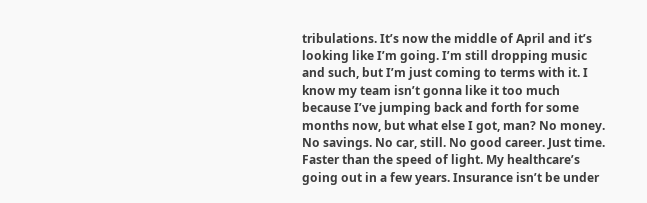tribulations. It’s now the middle of April and it’s looking like I’m going. I’m still dropping music and such, but I’m just coming to terms with it. I know my team isn’t gonna like it too much because I’ve jumping back and forth for some months now, but what else I got, man? No money. No savings. No car, still. No good career. Just time. Faster than the speed of light. My healthcare’s going out in a few years. Insurance isn’t be under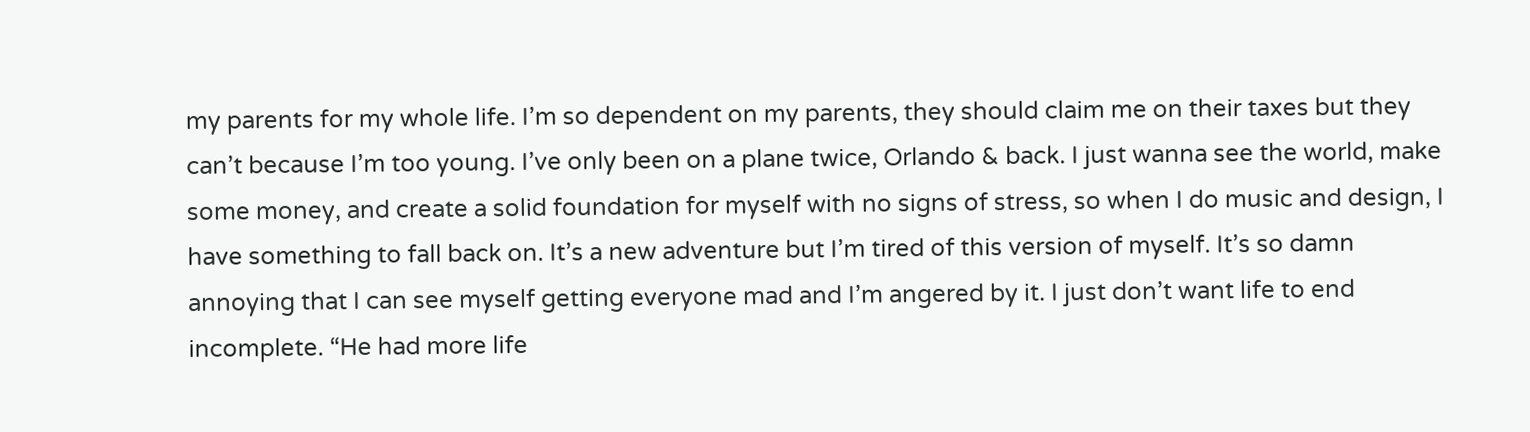my parents for my whole life. I’m so dependent on my parents, they should claim me on their taxes but they can’t because I’m too young. I’ve only been on a plane twice, Orlando & back. I just wanna see the world, make some money, and create a solid foundation for myself with no signs of stress, so when I do music and design, I have something to fall back on. It’s a new adventure but I’m tired of this version of myself. It’s so damn annoying that I can see myself getting everyone mad and I’m angered by it. I just don’t want life to end incomplete. “He had more life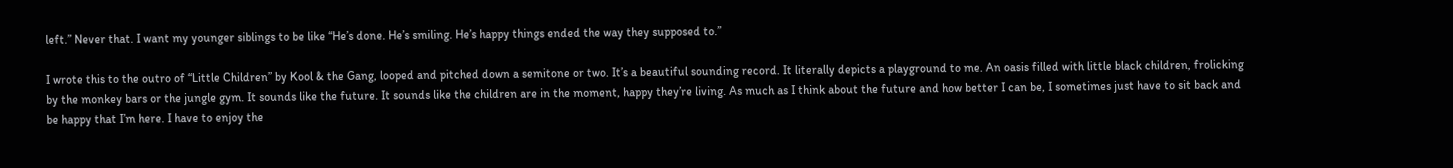left.” Never that. I want my younger siblings to be like “He’s done. He’s smiling. He’s happy things ended the way they supposed to.”

I wrote this to the outro of “Little Children” by Kool & the Gang, looped and pitched down a semitone or two. It’s a beautiful sounding record. It literally depicts a playground to me. An oasis filled with little black children, frolicking by the monkey bars or the jungle gym. It sounds like the future. It sounds like the children are in the moment, happy they’re living. As much as I think about the future and how better I can be, I sometimes just have to sit back and be happy that I’m here. I have to enjoy the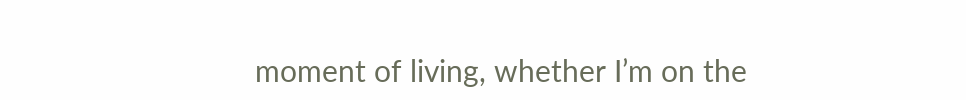moment of living, whether I’m on the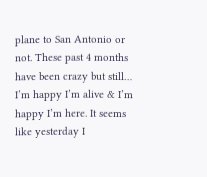plane to San Antonio or not. These past 4 months have been crazy but still… I’m happy I’m alive & I’m happy I’m here. It seems like yesterday I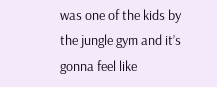was one of the kids by the jungle gym and it’s gonna feel like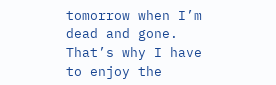tomorrow when I’m dead and gone. That’s why I have to enjoy the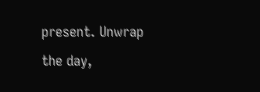present. Unwrap the day,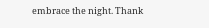embrace the night. Thank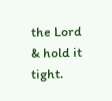the Lord & hold it tight.